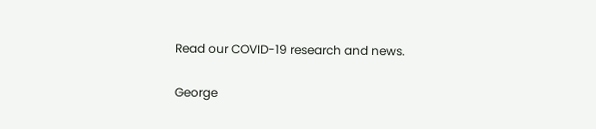Read our COVID-19 research and news.

George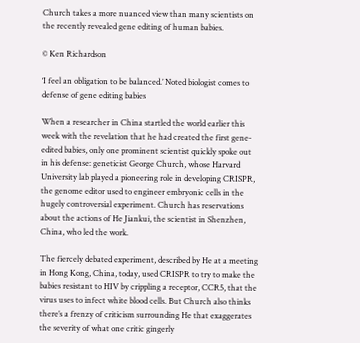Church takes a more nuanced view than many scientists on the recently revealed gene editing of human babies.

© Ken Richardson

‘I feel an obligation to be balanced.’ Noted biologist comes to defense of gene editing babies

When a researcher in China startled the world earlier this week with the revelation that he had created the first gene-edited babies, only one prominent scientist quickly spoke out in his defense: geneticist George Church, whose Harvard University lab played a pioneering role in developing CRISPR, the genome editor used to engineer embryonic cells in the hugely controversial experiment. Church has reservations about the actions of He Jiankui, the scientist in Shenzhen, China, who led the work.

The fiercely debated experiment, described by He at a meeting in Hong Kong, China, today, used CRISPR to try to make the babies resistant to HIV by crippling a receptor, CCR5, that the virus uses to infect white blood cells. But Church also thinks there’s a frenzy of criticism surrounding He that exaggerates the severity of what one critic gingerly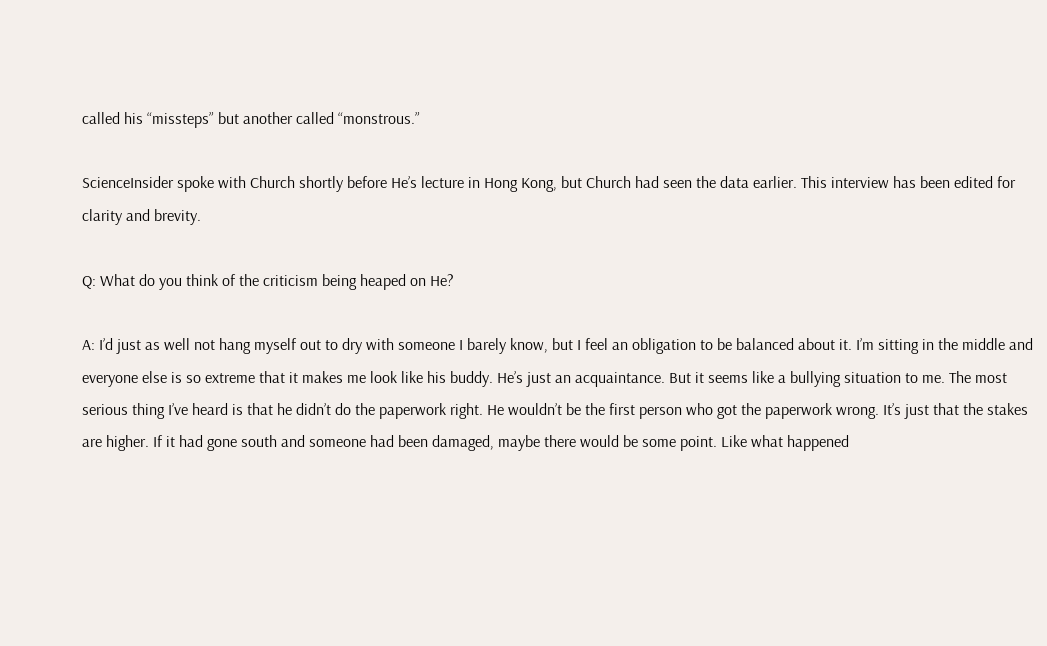called his “missteps” but another called “monstrous.”

ScienceInsider spoke with Church shortly before He’s lecture in Hong Kong, but Church had seen the data earlier. This interview has been edited for clarity and brevity.

Q: What do you think of the criticism being heaped on He?

A: I’d just as well not hang myself out to dry with someone I barely know, but I feel an obligation to be balanced about it. I’m sitting in the middle and everyone else is so extreme that it makes me look like his buddy. He’s just an acquaintance. But it seems like a bullying situation to me. The most serious thing I’ve heard is that he didn’t do the paperwork right. He wouldn’t be the first person who got the paperwork wrong. It’s just that the stakes are higher. If it had gone south and someone had been damaged, maybe there would be some point. Like what happened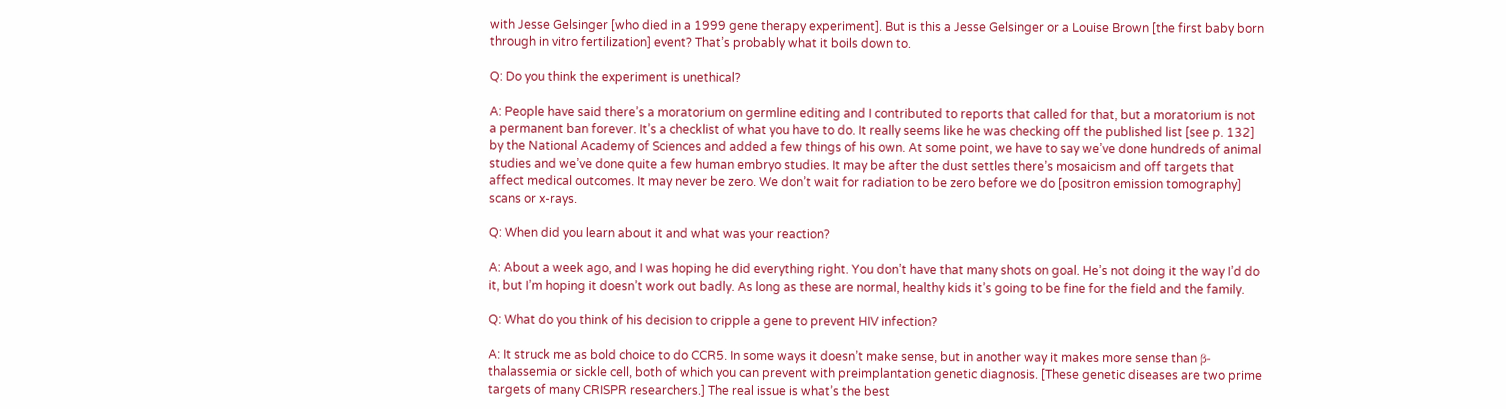with Jesse Gelsinger [who died in a 1999 gene therapy experiment]. But is this a Jesse Gelsinger or a Louise Brown [the first baby born through in vitro fertilization] event? That’s probably what it boils down to.

Q: Do you think the experiment is unethical?

A: People have said there’s a moratorium on germline editing and I contributed to reports that called for that, but a moratorium is not a permanent ban forever. It’s a checklist of what you have to do. It really seems like he was checking off the published list [see p. 132] by the National Academy of Sciences and added a few things of his own. At some point, we have to say we’ve done hundreds of animal studies and we’ve done quite a few human embryo studies. It may be after the dust settles there’s mosaicism and off targets that affect medical outcomes. It may never be zero. We don’t wait for radiation to be zero before we do [positron emission tomography] scans or x-rays.

Q: When did you learn about it and what was your reaction?

A: About a week ago, and I was hoping he did everything right. You don’t have that many shots on goal. He’s not doing it the way I’d do it, but I’m hoping it doesn’t work out badly. As long as these are normal, healthy kids it’s going to be fine for the field and the family.

Q: What do you think of his decision to cripple a gene to prevent HIV infection?

A: It struck me as bold choice to do CCR5. In some ways it doesn’t make sense, but in another way it makes more sense than β-thalassemia or sickle cell, both of which you can prevent with preimplantation genetic diagnosis. [These genetic diseases are two prime targets of many CRISPR researchers.] The real issue is what’s the best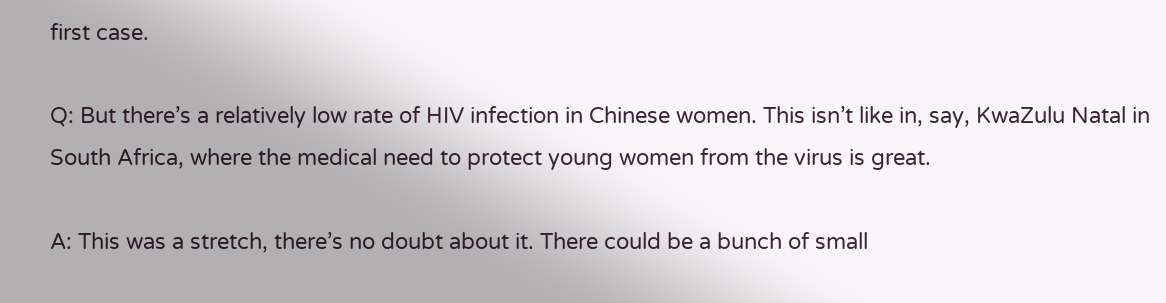first case.

Q: But there’s a relatively low rate of HIV infection in Chinese women. This isn’t like in, say, KwaZulu Natal in South Africa, where the medical need to protect young women from the virus is great.

A: This was a stretch, there’s no doubt about it. There could be a bunch of small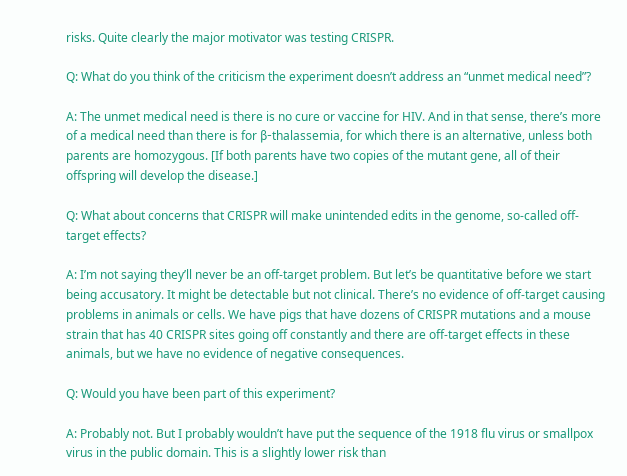risks. Quite clearly the major motivator was testing CRISPR.

Q: What do you think of the criticism the experiment doesn’t address an “unmet medical need”?

A: The unmet medical need is there is no cure or vaccine for HIV. And in that sense, there’s more of a medical need than there is for β-thalassemia, for which there is an alternative, unless both parents are homozygous. [If both parents have two copies of the mutant gene, all of their offspring will develop the disease.]

Q: What about concerns that CRISPR will make unintended edits in the genome, so-called off-target effects?

A: I’m not saying they’ll never be an off-target problem. But let’s be quantitative before we start being accusatory. It might be detectable but not clinical. There’s no evidence of off-target causing problems in animals or cells. We have pigs that have dozens of CRISPR mutations and a mouse strain that has 40 CRISPR sites going off constantly and there are off-target effects in these animals, but we have no evidence of negative consequences.

Q: Would you have been part of this experiment?

A: Probably not. But I probably wouldn’t have put the sequence of the 1918 flu virus or smallpox virus in the public domain. This is a slightly lower risk than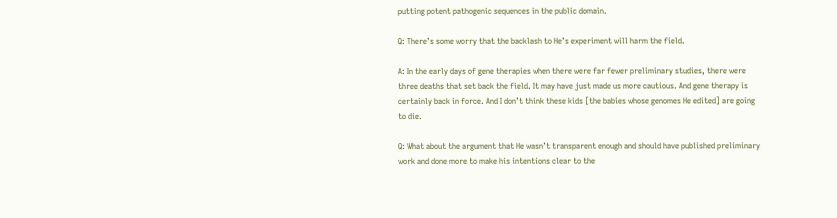putting potent pathogenic sequences in the public domain.

Q: There’s some worry that the backlash to He’s experiment will harm the field.

A: In the early days of gene therapies when there were far fewer preliminary studies, there were three deaths that set back the field. It may have just made us more cautious. And gene therapy is certainly back in force. And I don’t think these kids [the babies whose genomes He edited] are going to die.

Q: What about the argument that He wasn’t transparent enough and should have published preliminary work and done more to make his intentions clear to the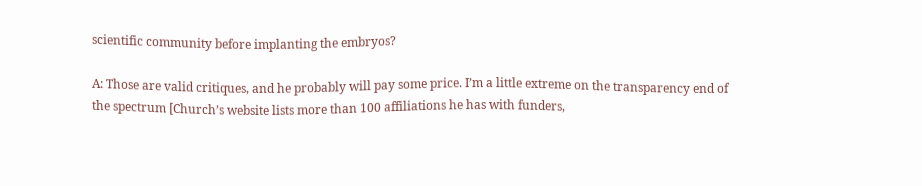scientific community before implanting the embryos?

A: Those are valid critiques, and he probably will pay some price. I’m a little extreme on the transparency end of the spectrum [Church’s website lists more than 100 affiliations he has with funders,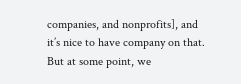companies, and nonprofits], and it’s nice to have company on that. But at some point, we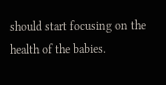should start focusing on the health of the babies.